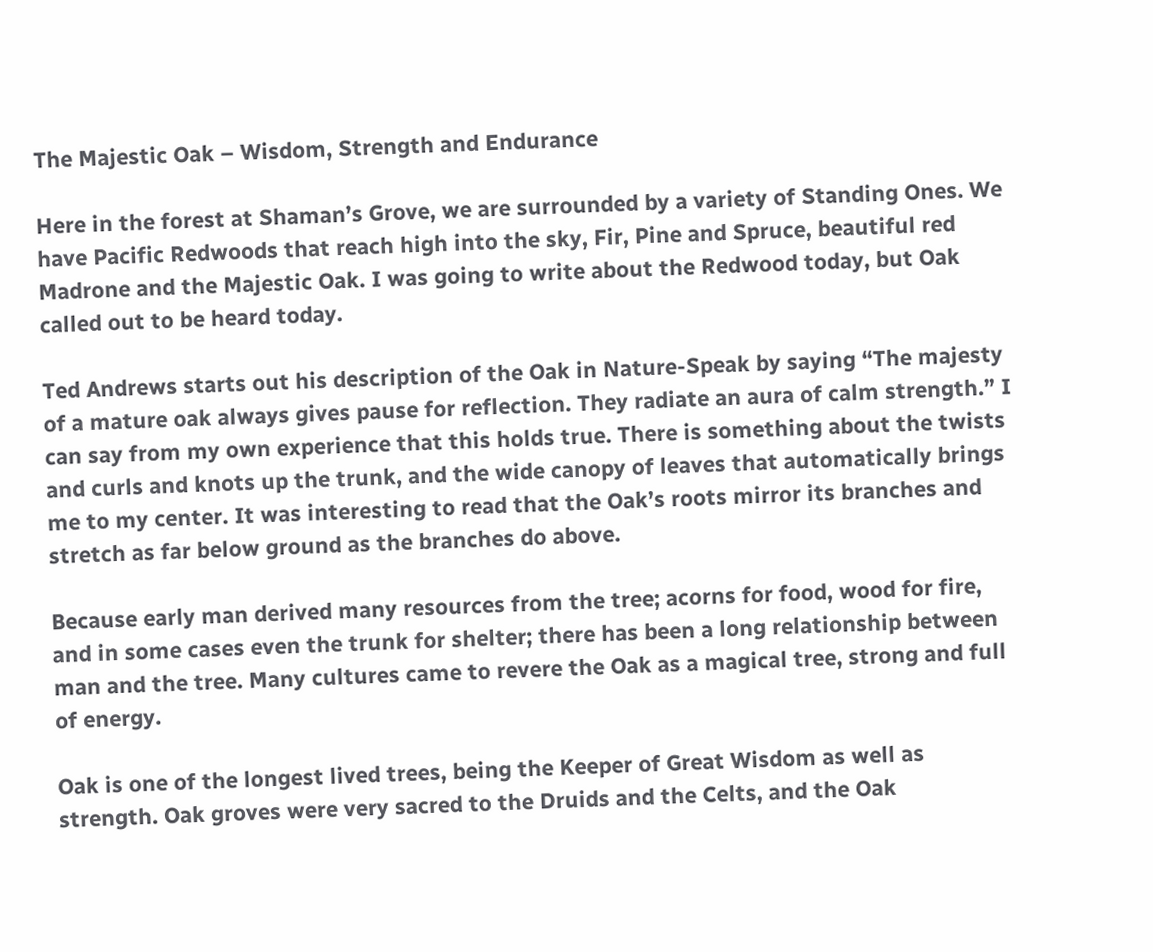The Majestic Oak – Wisdom, Strength and Endurance

Here in the forest at Shaman’s Grove, we are surrounded by a variety of Standing Ones. We have Pacific Redwoods that reach high into the sky, Fir, Pine and Spruce, beautiful red Madrone and the Majestic Oak. I was going to write about the Redwood today, but Oak called out to be heard today.

Ted Andrews starts out his description of the Oak in Nature-Speak by saying “The majesty of a mature oak always gives pause for reflection. They radiate an aura of calm strength.” I can say from my own experience that this holds true. There is something about the twists and curls and knots up the trunk, and the wide canopy of leaves that automatically brings me to my center. It was interesting to read that the Oak’s roots mirror its branches and stretch as far below ground as the branches do above.

Because early man derived many resources from the tree; acorns for food, wood for fire, and in some cases even the trunk for shelter; there has been a long relationship between man and the tree. Many cultures came to revere the Oak as a magical tree, strong and full of energy.

Oak is one of the longest lived trees, being the Keeper of Great Wisdom as well as strength. Oak groves were very sacred to the Druids and the Celts, and the Oak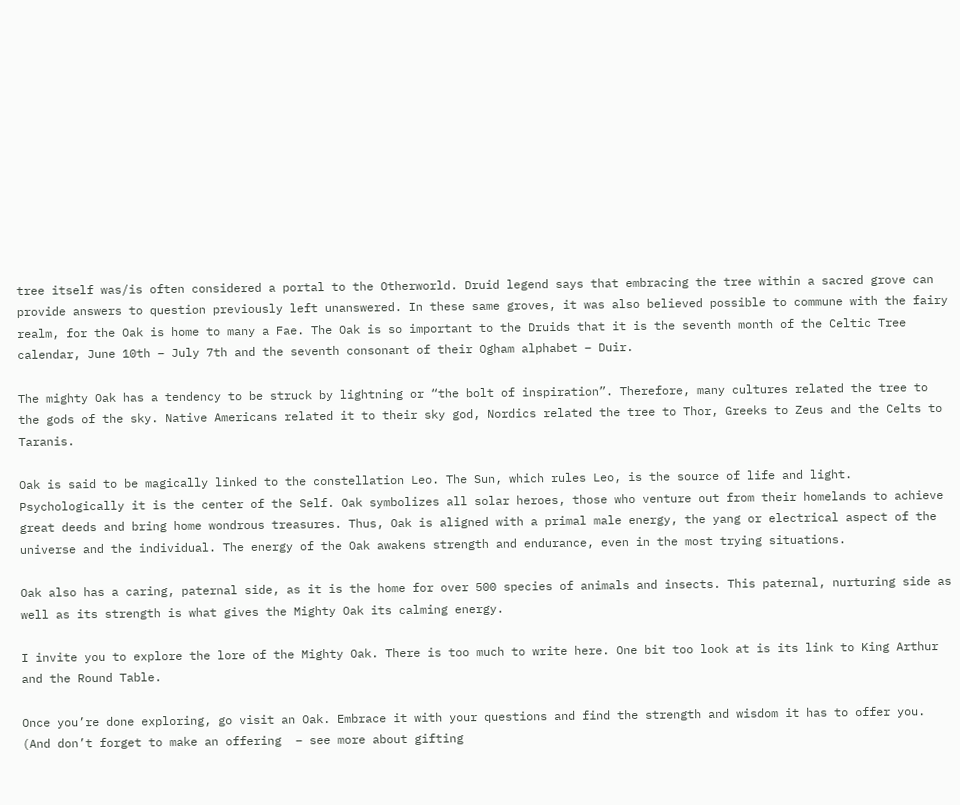tree itself was/is often considered a portal to the Otherworld. Druid legend says that embracing the tree within a sacred grove can provide answers to question previously left unanswered. In these same groves, it was also believed possible to commune with the fairy realm, for the Oak is home to many a Fae. The Oak is so important to the Druids that it is the seventh month of the Celtic Tree calendar, June 10th – July 7th and the seventh consonant of their Ogham alphabet – Duir.

The mighty Oak has a tendency to be struck by lightning or “the bolt of inspiration”. Therefore, many cultures related the tree to the gods of the sky. Native Americans related it to their sky god, Nordics related the tree to Thor, Greeks to Zeus and the Celts to Taranis.

Oak is said to be magically linked to the constellation Leo. The Sun, which rules Leo, is the source of life and light. Psychologically it is the center of the Self. Oak symbolizes all solar heroes, those who venture out from their homelands to achieve great deeds and bring home wondrous treasures. Thus, Oak is aligned with a primal male energy, the yang or electrical aspect of the universe and the individual. The energy of the Oak awakens strength and endurance, even in the most trying situations.

Oak also has a caring, paternal side, as it is the home for over 500 species of animals and insects. This paternal, nurturing side as well as its strength is what gives the Mighty Oak its calming energy.

I invite you to explore the lore of the Mighty Oak. There is too much to write here. One bit too look at is its link to King Arthur and the Round Table.

Once you’re done exploring, go visit an Oak. Embrace it with your questions and find the strength and wisdom it has to offer you. (And don’t forget to make an offering  – see more about gifting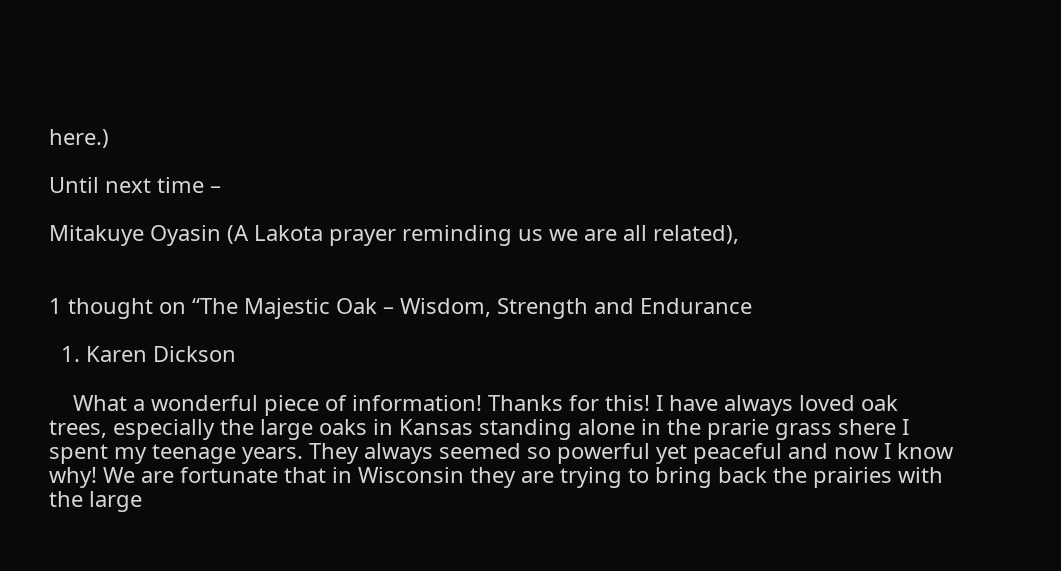here.)

Until next time –

Mitakuye Oyasin (A Lakota prayer reminding us we are all related),


1 thought on “The Majestic Oak – Wisdom, Strength and Endurance

  1. Karen Dickson

    What a wonderful piece of information! Thanks for this! I have always loved oak trees, especially the large oaks in Kansas standing alone in the prarie grass shere I spent my teenage years. They always seemed so powerful yet peaceful and now I know why! We are fortunate that in Wisconsin they are trying to bring back the prairies with the large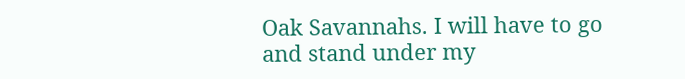Oak Savannahs. I will have to go and stand under my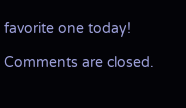favorite one today!

Comments are closed.